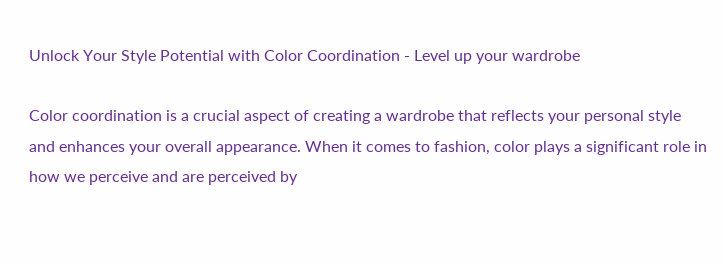Unlock Your Style Potential with Color Coordination - Level up your wardrobe

Color coordination is a crucial aspect of creating a wardrobe that reflects your personal style and enhances your overall appearance. When it comes to fashion, color plays a significant role in how we perceive and are perceived by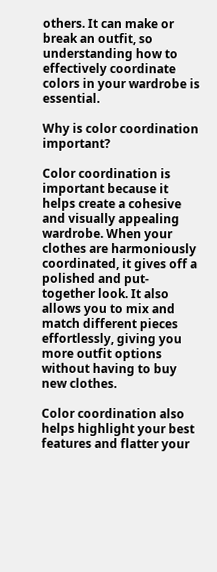others. It can make or break an outfit, so understanding how to effectively coordinate colors in your wardrobe is essential.

Why is color coordination important?

Color coordination is important because it helps create a cohesive and visually appealing wardrobe. When your clothes are harmoniously coordinated, it gives off a polished and put-together look. It also allows you to mix and match different pieces effortlessly, giving you more outfit options without having to buy new clothes.

Color coordination also helps highlight your best features and flatter your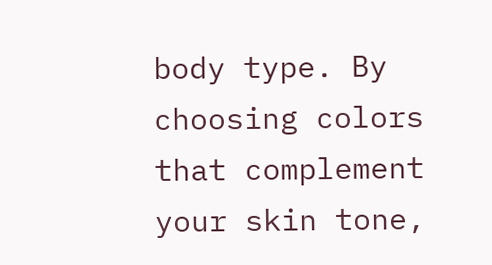body type. By choosing colors that complement your skin tone,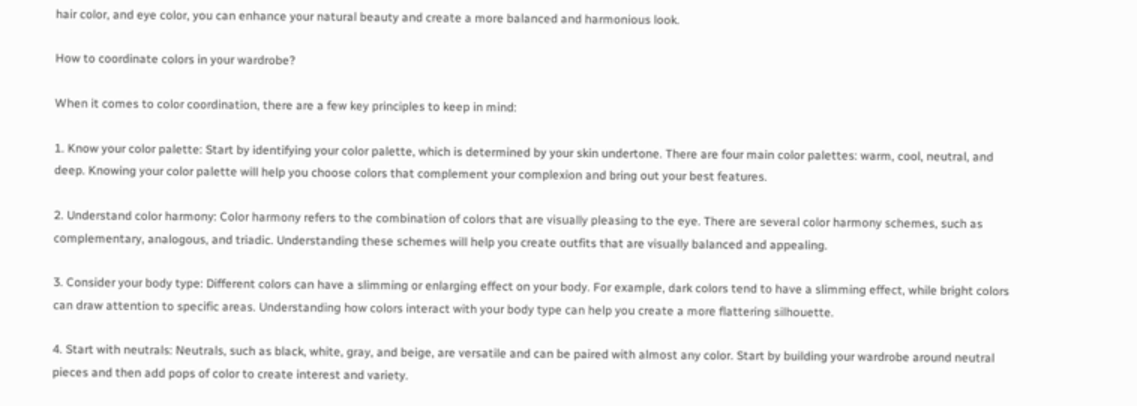hair color, and eye color, you can enhance your natural beauty and create a more balanced and harmonious look.

How to coordinate colors in your wardrobe?

When it comes to color coordination, there are a few key principles to keep in mind:

1. Know your color palette: Start by identifying your color palette, which is determined by your skin undertone. There are four main color palettes: warm, cool, neutral, and deep. Knowing your color palette will help you choose colors that complement your complexion and bring out your best features.

2. Understand color harmony: Color harmony refers to the combination of colors that are visually pleasing to the eye. There are several color harmony schemes, such as complementary, analogous, and triadic. Understanding these schemes will help you create outfits that are visually balanced and appealing.

3. Consider your body type: Different colors can have a slimming or enlarging effect on your body. For example, dark colors tend to have a slimming effect, while bright colors can draw attention to specific areas. Understanding how colors interact with your body type can help you create a more flattering silhouette.

4. Start with neutrals: Neutrals, such as black, white, gray, and beige, are versatile and can be paired with almost any color. Start by building your wardrobe around neutral pieces and then add pops of color to create interest and variety.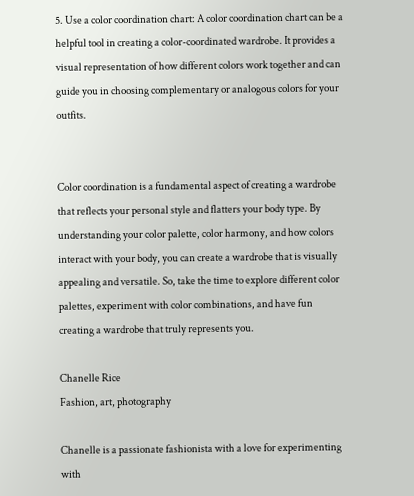5. Use a color coordination chart: A color coordination chart can be a helpful tool in creating a color-coordinated wardrobe. It provides a visual representation of how different colors work together and can guide you in choosing complementary or analogous colors for your outfits.


Color coordination is a fundamental aspect of creating a wardrobe that reflects your personal style and flatters your body type. By understanding your color palette, color harmony, and how colors interact with your body, you can create a wardrobe that is visually appealing and versatile. So, take the time to explore different color palettes, experiment with color combinations, and have fun creating a wardrobe that truly represents you.

Chanelle Rice
Fashion, art, photography

Chanelle is a passionate fashionista with a love for experimenting with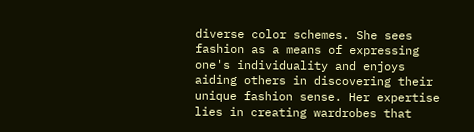diverse color schemes. She sees fashion as a means of expressing one's individuality and enjoys aiding others in discovering their unique fashion sense. Her expertise lies in creating wardrobes that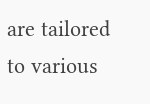are tailored to various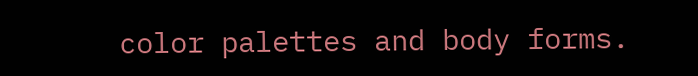color palettes and body forms.